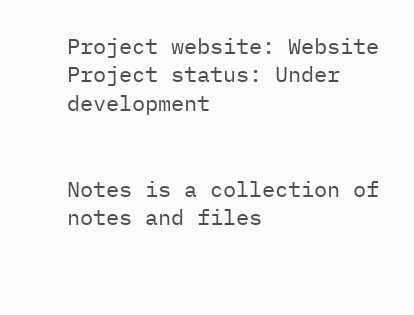Project website: Website
Project status: Under development


Notes is a collection of notes and files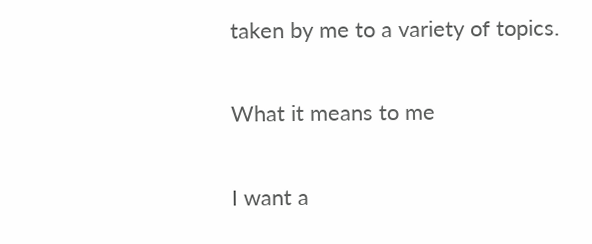taken by me to a variety of topics.

What it means to me

I want a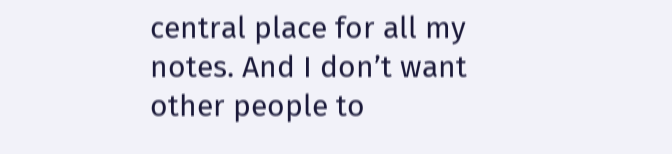central place for all my notes. And I don’t want other people to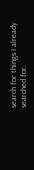search for things I already searched for.